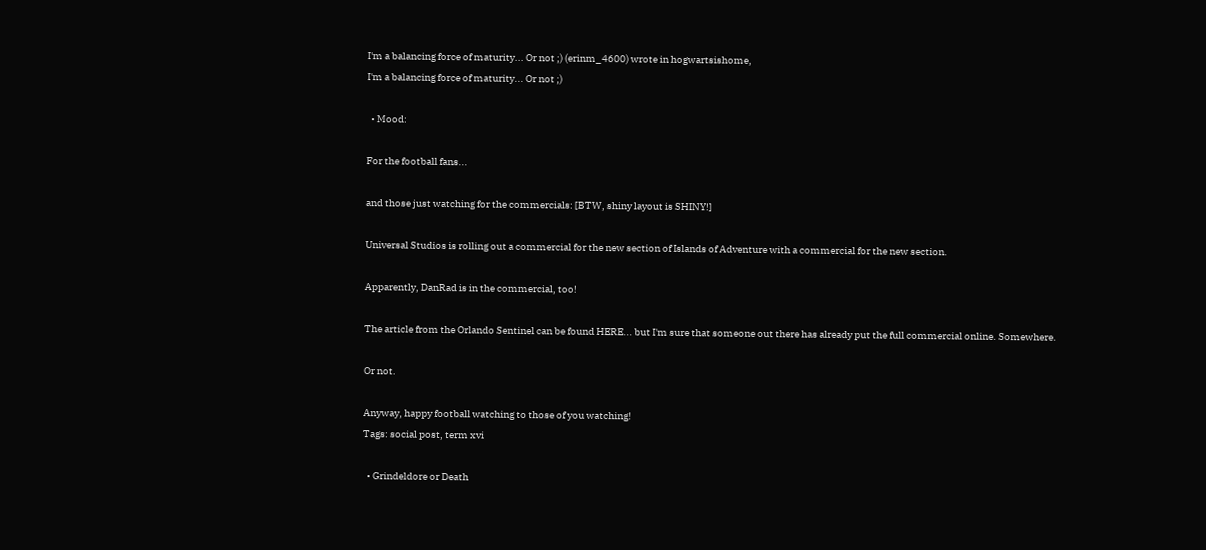I'm a balancing force of maturity... Or not ;) (erinm_4600) wrote in hogwartsishome,
I'm a balancing force of maturity... Or not ;)

  • Mood:

For the football fans...

and those just watching for the commercials: [BTW, shiny layout is SHINY!]

Universal Studios is rolling out a commercial for the new section of Islands of Adventure with a commercial for the new section.

Apparently, DanRad is in the commercial, too!

The article from the Orlando Sentinel can be found HERE... but I'm sure that someone out there has already put the full commercial online. Somewhere.

Or not.

Anyway, happy football watching to those of you watching!
Tags: social post, term xvi

  • Grindeldore or Death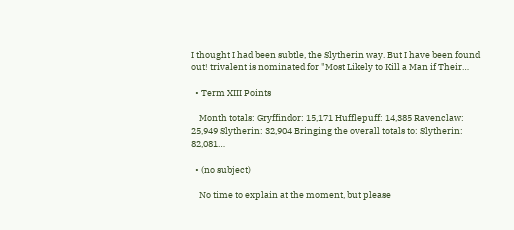I thought I had been subtle, the Slytherin way. But I have been found out! trivalent is nominated for "Most Likely to Kill a Man if Their…

  • Term XIII Points

    Month totals: Gryffindor: 15,171 Hufflepuff: 14,385 Ravenclaw: 25,949 Slytherin: 32,904 Bringing the overall totals to: Slytherin: 82,081…

  • (no subject)

    No time to explain at the moment, but please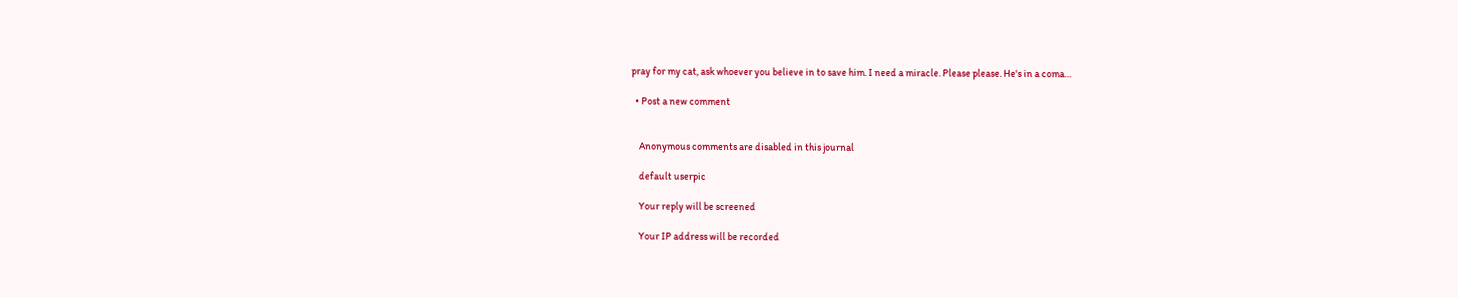pray for my cat, ask whoever you believe in to save him. I need a miracle. Please please. He's in a coma…

  • Post a new comment


    Anonymous comments are disabled in this journal

    default userpic

    Your reply will be screened

    Your IP address will be recorded